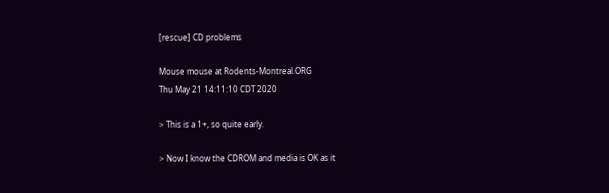[rescue] CD problems

Mouse mouse at Rodents-Montreal.ORG
Thu May 21 14:11:10 CDT 2020

> This is a 1+, so quite early.

> Now I know the CDROM and media is OK as it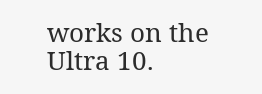works on the Ultra 10.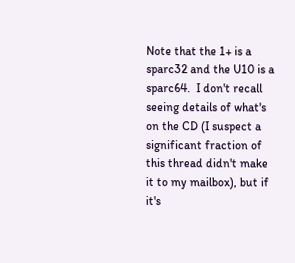Note that the 1+ is a sparc32 and the U10 is a sparc64.  I don't recall
seeing details of what's on the CD (I suspect a significant fraction of
this thread didn't make it to my mailbox), but if it's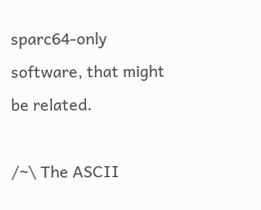sparc64-only
software, that might be related.

/~\ The ASCII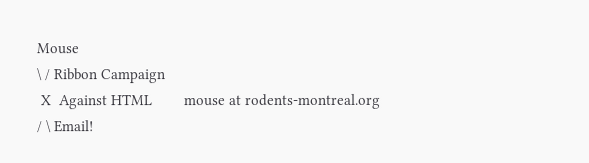Mouse
\ / Ribbon Campaign
 X  Against HTML        mouse at rodents-montreal.org
/ \ Email!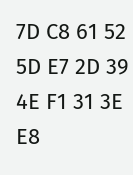7D C8 61 52 5D E7 2D 39  4E F1 31 3E E8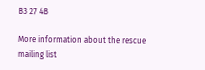B3 27 4B

More information about the rescue mailing list